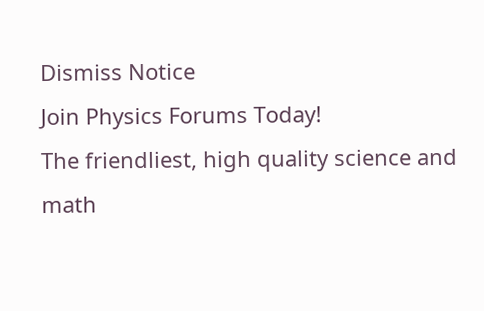Dismiss Notice
Join Physics Forums Today!
The friendliest, high quality science and math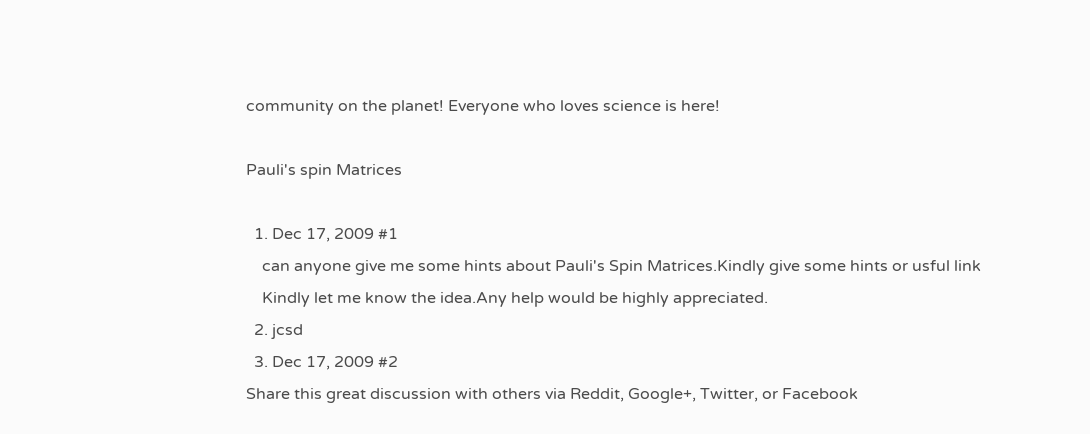community on the planet! Everyone who loves science is here!

Pauli's spin Matrices

  1. Dec 17, 2009 #1
    can anyone give me some hints about Pauli's Spin Matrices.Kindly give some hints or usful link
    Kindly let me know the idea.Any help would be highly appreciated.
  2. jcsd
  3. Dec 17, 2009 #2
Share this great discussion with others via Reddit, Google+, Twitter, or Facebook